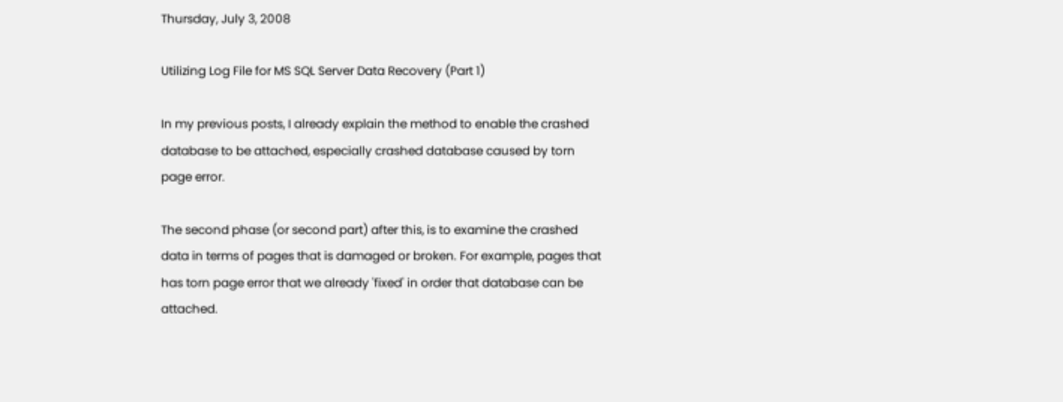Thursday, July 3, 2008

Utilizing Log File for MS SQL Server Data Recovery (Part 1)

In my previous posts, I already explain the method to enable the crashed database to be attached, especially crashed database caused by torn page error.

The second phase (or second part) after this, is to examine the crashed data in terms of pages that is damaged or broken. For example, pages that has torn page error that we already 'fixed' in order that database can be attached.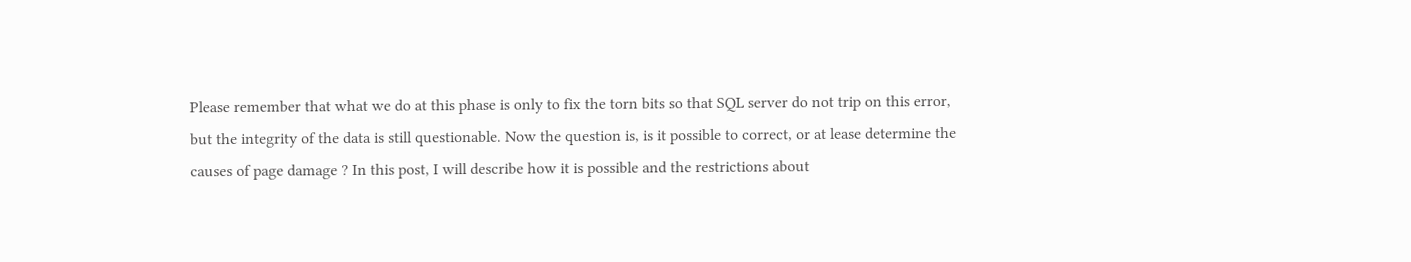Please remember that what we do at this phase is only to fix the torn bits so that SQL server do not trip on this error, but the integrity of the data is still questionable. Now the question is, is it possible to correct, or at lease determine the causes of page damage ? In this post, I will describe how it is possible and the restrictions about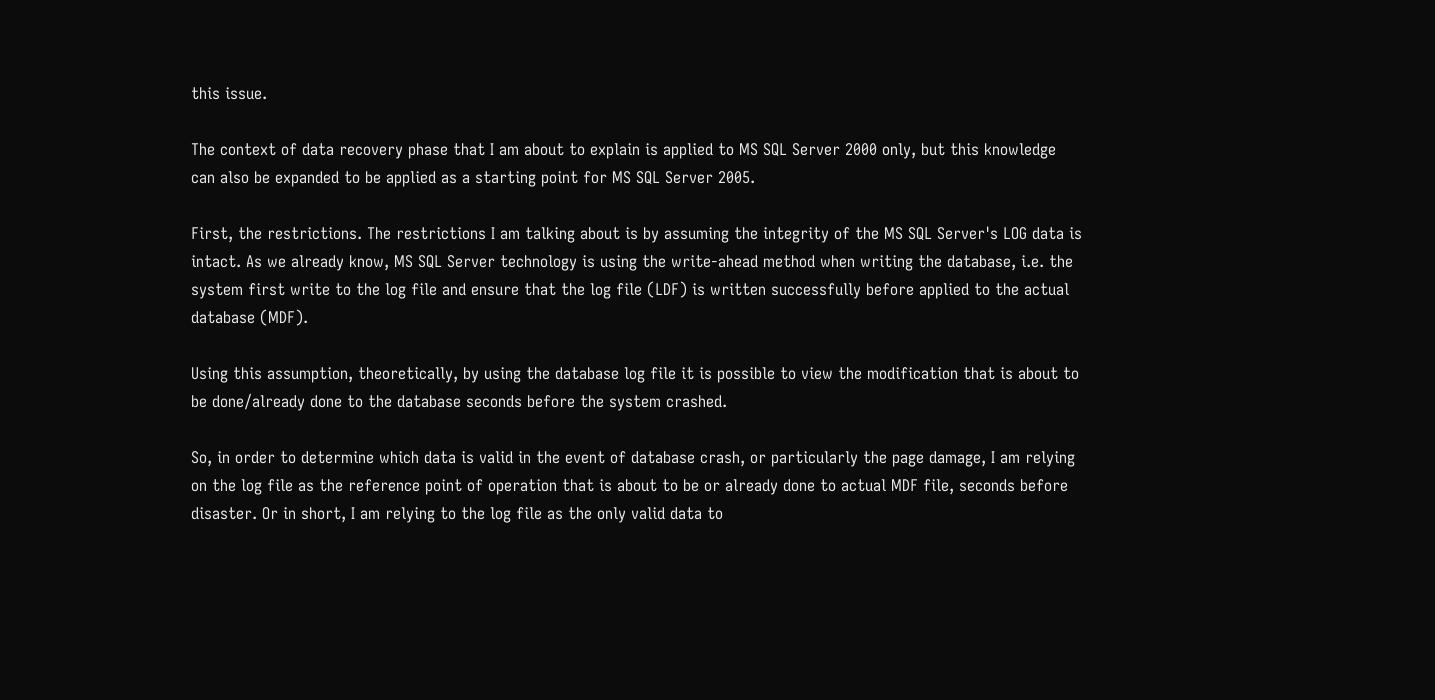this issue.

The context of data recovery phase that I am about to explain is applied to MS SQL Server 2000 only, but this knowledge can also be expanded to be applied as a starting point for MS SQL Server 2005.

First, the restrictions. The restrictions I am talking about is by assuming the integrity of the MS SQL Server's LOG data is intact. As we already know, MS SQL Server technology is using the write-ahead method when writing the database, i.e. the system first write to the log file and ensure that the log file (LDF) is written successfully before applied to the actual database (MDF).

Using this assumption, theoretically, by using the database log file it is possible to view the modification that is about to be done/already done to the database seconds before the system crashed.

So, in order to determine which data is valid in the event of database crash, or particularly the page damage, I am relying on the log file as the reference point of operation that is about to be or already done to actual MDF file, seconds before disaster. Or in short, I am relying to the log file as the only valid data to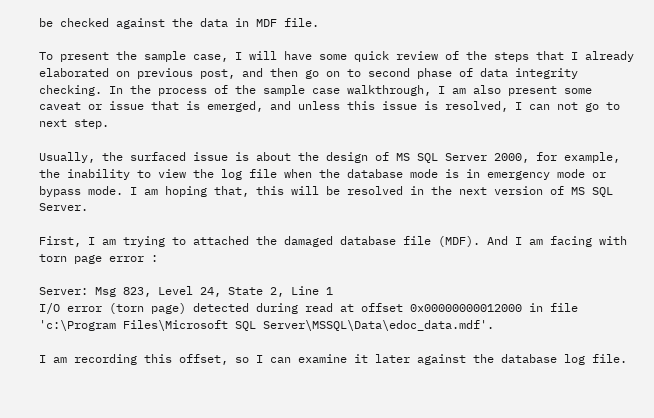be checked against the data in MDF file.

To present the sample case, I will have some quick review of the steps that I already elaborated on previous post, and then go on to second phase of data integrity checking. In the process of the sample case walkthrough, I am also present some caveat or issue that is emerged, and unless this issue is resolved, I can not go to next step.

Usually, the surfaced issue is about the design of MS SQL Server 2000, for example, the inability to view the log file when the database mode is in emergency mode or bypass mode. I am hoping that, this will be resolved in the next version of MS SQL Server.

First, I am trying to attached the damaged database file (MDF). And I am facing with torn page error :

Server: Msg 823, Level 24, State 2, Line 1
I/O error (torn page) detected during read at offset 0x00000000012000 in file 'c:\Program Files\Microsoft SQL Server\MSSQL\Data\edoc_data.mdf'.

I am recording this offset, so I can examine it later against the database log file.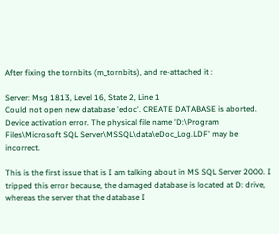After fixing the tornbits (m_tornbits), and re-attached it :

Server: Msg 1813, Level 16, State 2, Line 1
Could not open new database 'edoc'. CREATE DATABASE is aborted.
Device activation error. The physical file name 'D:\Program Files\Microsoft SQL Server\MSSQL\data\eDoc_Log.LDF' may be incorrect.

This is the first issue that is I am talking about in MS SQL Server 2000. I tripped this error because, the damaged database is located at D: drive, whereas the server that the database I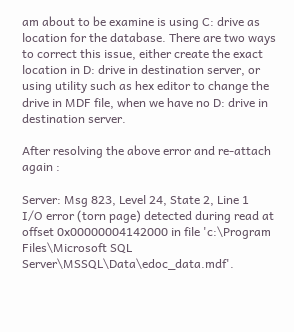am about to be examine is using C: drive as location for the database. There are two ways to correct this issue, either create the exact location in D: drive in destination server, or using utility such as hex editor to change the drive in MDF file, when we have no D: drive in destination server.

After resolving the above error and re-attach again :

Server: Msg 823, Level 24, State 2, Line 1
I/O error (torn page) detected during read at offset 0x00000004142000 in file 'c:\Program Files\Microsoft SQL Server\MSSQL\Data\edoc_data.mdf'.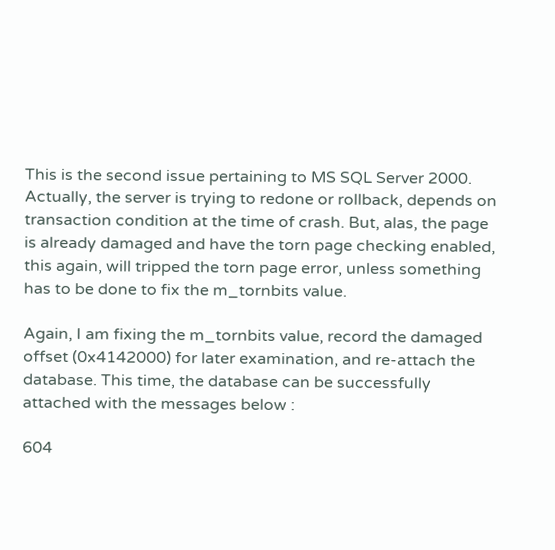This is the second issue pertaining to MS SQL Server 2000. Actually, the server is trying to redone or rollback, depends on transaction condition at the time of crash. But, alas, the page is already damaged and have the torn page checking enabled, this again, will tripped the torn page error, unless something has to be done to fix the m_tornbits value.

Again, I am fixing the m_tornbits value, record the damaged offset (0x4142000) for later examination, and re-attach the database. This time, the database can be successfully attached with the messages below :

604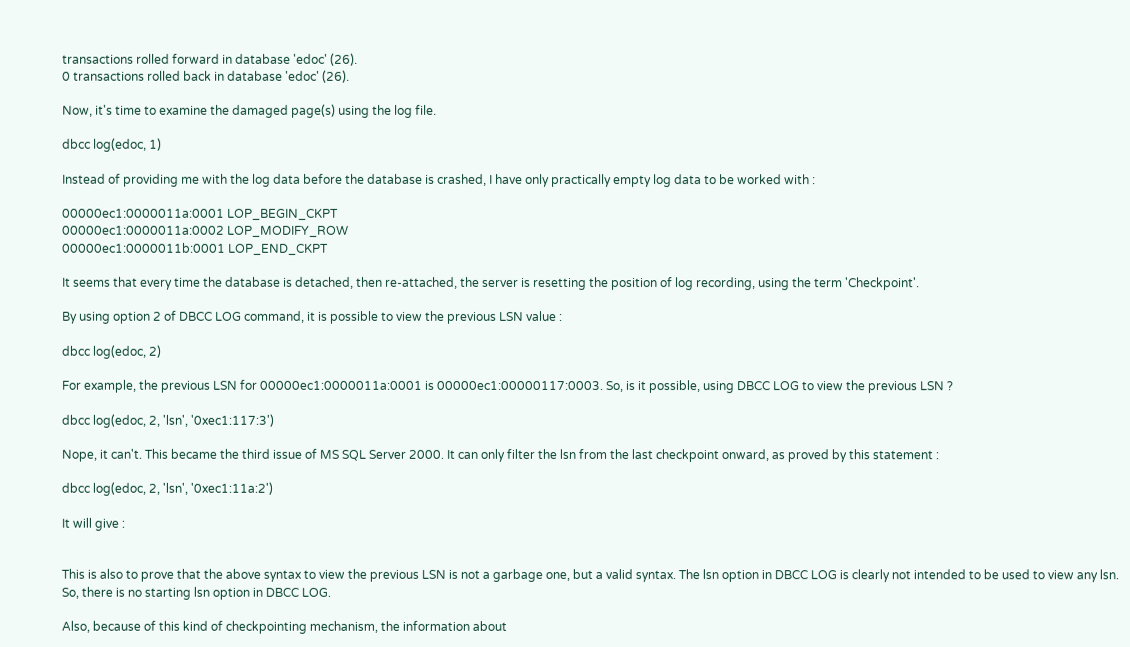transactions rolled forward in database 'edoc' (26).
0 transactions rolled back in database 'edoc' (26).

Now, it's time to examine the damaged page(s) using the log file.

dbcc log(edoc, 1)

Instead of providing me with the log data before the database is crashed, I have only practically empty log data to be worked with :

00000ec1:0000011a:0001 LOP_BEGIN_CKPT
00000ec1:0000011a:0002 LOP_MODIFY_ROW
00000ec1:0000011b:0001 LOP_END_CKPT

It seems that every time the database is detached, then re-attached, the server is resetting the position of log recording, using the term 'Checkpoint'.

By using option 2 of DBCC LOG command, it is possible to view the previous LSN value :

dbcc log(edoc, 2)

For example, the previous LSN for 00000ec1:0000011a:0001 is 00000ec1:00000117:0003. So, is it possible, using DBCC LOG to view the previous LSN ?

dbcc log(edoc, 2, 'lsn', '0xec1:117:3')

Nope, it can't. This became the third issue of MS SQL Server 2000. It can only filter the lsn from the last checkpoint onward, as proved by this statement :

dbcc log(edoc, 2, 'lsn', '0xec1:11a:2')

It will give :


This is also to prove that the above syntax to view the previous LSN is not a garbage one, but a valid syntax. The lsn option in DBCC LOG is clearly not intended to be used to view any lsn. So, there is no starting lsn option in DBCC LOG.

Also, because of this kind of checkpointing mechanism, the information about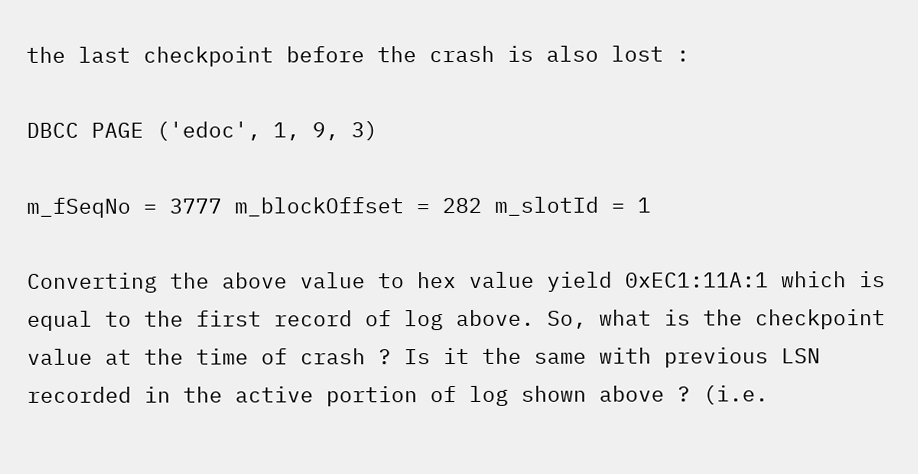the last checkpoint before the crash is also lost :

DBCC PAGE ('edoc', 1, 9, 3)

m_fSeqNo = 3777 m_blockOffset = 282 m_slotId = 1

Converting the above value to hex value yield 0xEC1:11A:1 which is equal to the first record of log above. So, what is the checkpoint value at the time of crash ? Is it the same with previous LSN recorded in the active portion of log shown above ? (i.e.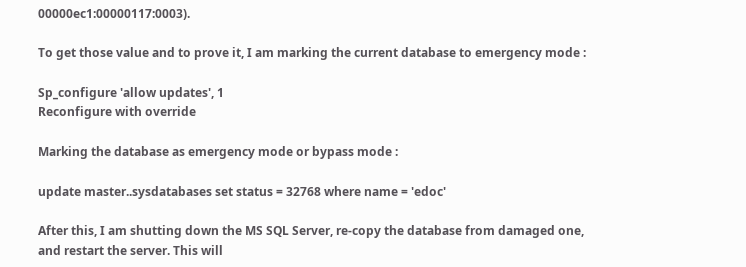00000ec1:00000117:0003).

To get those value and to prove it, I am marking the current database to emergency mode :

Sp_configure 'allow updates', 1
Reconfigure with override

Marking the database as emergency mode or bypass mode :

update master..sysdatabases set status = 32768 where name = 'edoc'

After this, I am shutting down the MS SQL Server, re-copy the database from damaged one, and restart the server. This will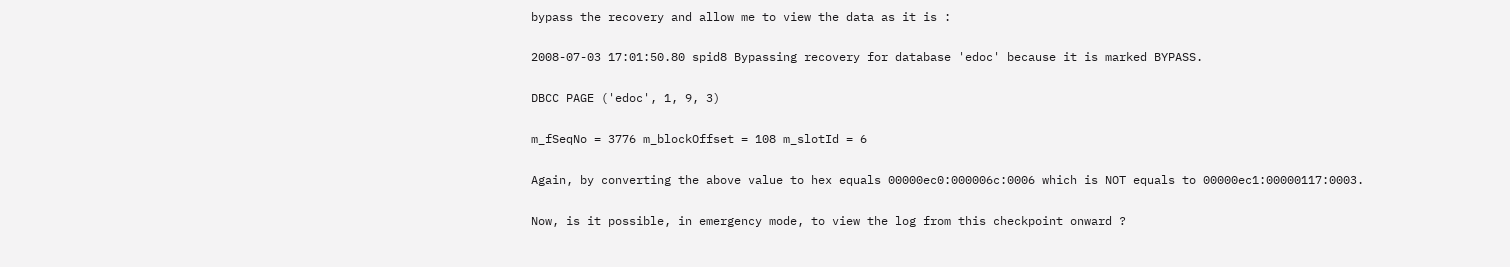bypass the recovery and allow me to view the data as it is :

2008-07-03 17:01:50.80 spid8 Bypassing recovery for database 'edoc' because it is marked BYPASS.

DBCC PAGE ('edoc', 1, 9, 3)

m_fSeqNo = 3776 m_blockOffset = 108 m_slotId = 6

Again, by converting the above value to hex equals 00000ec0:000006c:0006 which is NOT equals to 00000ec1:00000117:0003.

Now, is it possible, in emergency mode, to view the log from this checkpoint onward ?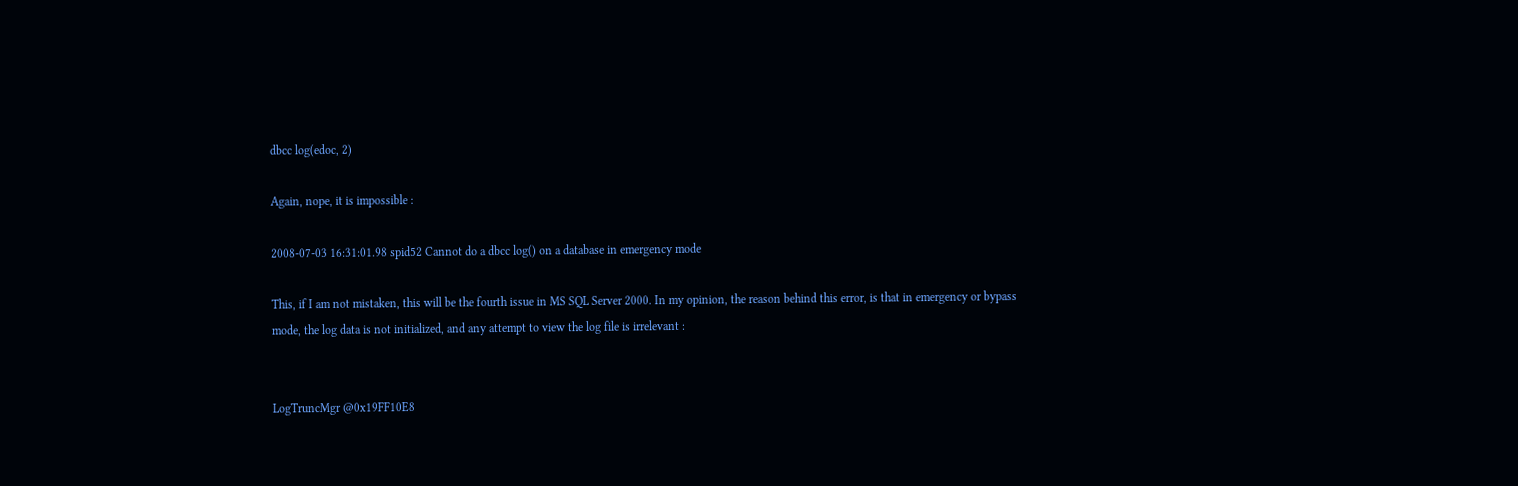dbcc log(edoc, 2)

Again, nope, it is impossible :

2008-07-03 16:31:01.98 spid52 Cannot do a dbcc log() on a database in emergency mode

This, if I am not mistaken, this will be the fourth issue in MS SQL Server 2000. In my opinion, the reason behind this error, is that in emergency or bypass mode, the log data is not initialized, and any attempt to view the log file is irrelevant :


LogTruncMgr @0x19FF10E8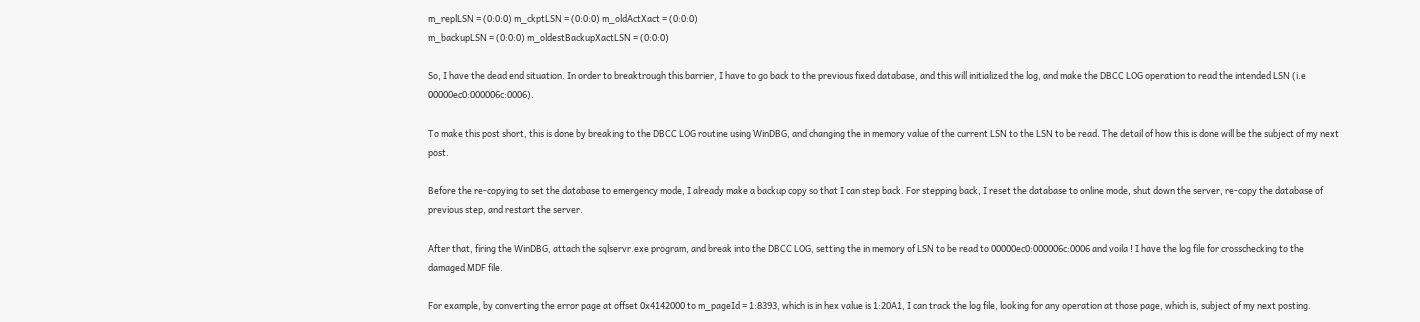m_replLSN = (0:0:0) m_ckptLSN = (0:0:0) m_oldActXact = (0:0:0)
m_backupLSN = (0:0:0) m_oldestBackupXactLSN = (0:0:0)

So, I have the dead end situation. In order to breaktrough this barrier, I have to go back to the previous fixed database, and this will initialized the log, and make the DBCC LOG operation to read the intended LSN (i.e 00000ec0:000006c:0006).

To make this post short, this is done by breaking to the DBCC LOG routine using WinDBG, and changing the in memory value of the current LSN to the LSN to be read. The detail of how this is done will be the subject of my next post.

Before the re-copying to set the database to emergency mode, I already make a backup copy so that I can step back. For stepping back, I reset the database to online mode, shut down the server, re-copy the database of previous step, and restart the server.

After that, firing the WinDBG, attach the sqlservr.exe program, and break into the DBCC LOG, setting the in memory of LSN to be read to 00000ec0:000006c:0006 and voila ! I have the log file for crosschecking to the damaged MDF file.

For example, by converting the error page at offset 0x4142000 to m_pageId = 1:8393, which is in hex value is 1:20A1, I can track the log file, looking for any operation at those page, which is, subject of my next posting.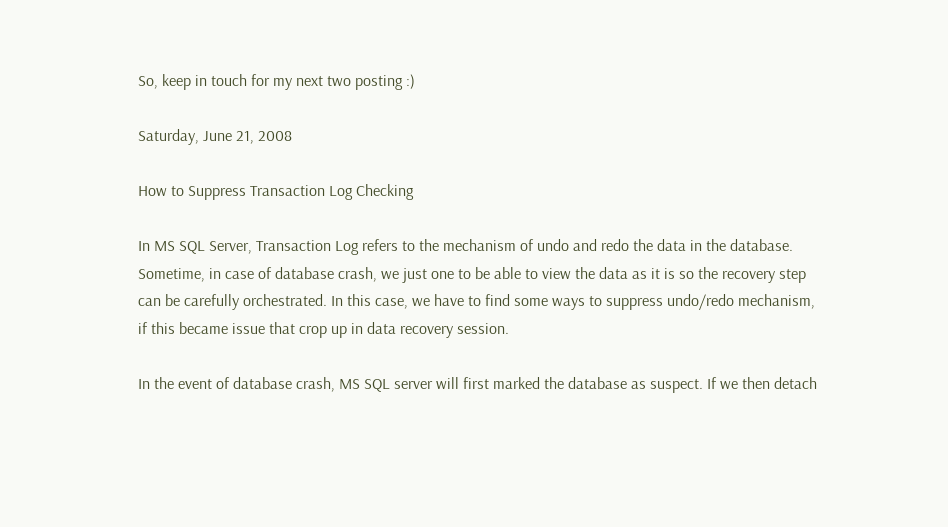So, keep in touch for my next two posting :)

Saturday, June 21, 2008

How to Suppress Transaction Log Checking

In MS SQL Server, Transaction Log refers to the mechanism of undo and redo the data in the database. Sometime, in case of database crash, we just one to be able to view the data as it is so the recovery step can be carefully orchestrated. In this case, we have to find some ways to suppress undo/redo mechanism, if this became issue that crop up in data recovery session.

In the event of database crash, MS SQL server will first marked the database as suspect. If we then detach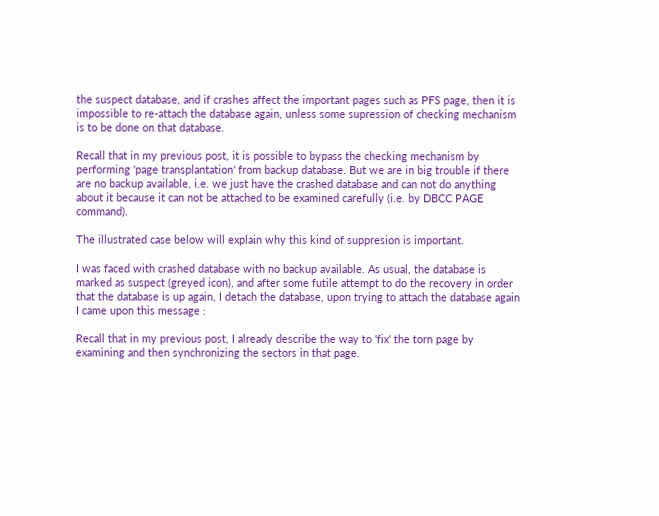the suspect database, and if crashes affect the important pages such as PFS page, then it is impossible to re-attach the database again, unless some supression of checking mechanism is to be done on that database.

Recall that in my previous post, it is possible to bypass the checking mechanism by performing 'page transplantation' from backup database. But we are in big trouble if there are no backup available, i.e. we just have the crashed database and can not do anything about it because it can not be attached to be examined carefully (i.e. by DBCC PAGE command).

The illustrated case below will explain why this kind of suppresion is important.

I was faced with crashed database with no backup available. As usual, the database is marked as suspect (greyed icon), and after some futile attempt to do the recovery in order that the database is up again, I detach the database, upon trying to attach the database again I came upon this message :

Recall that in my previous post, I already describe the way to 'fix' the torn page by examining and then synchronizing the sectors in that page.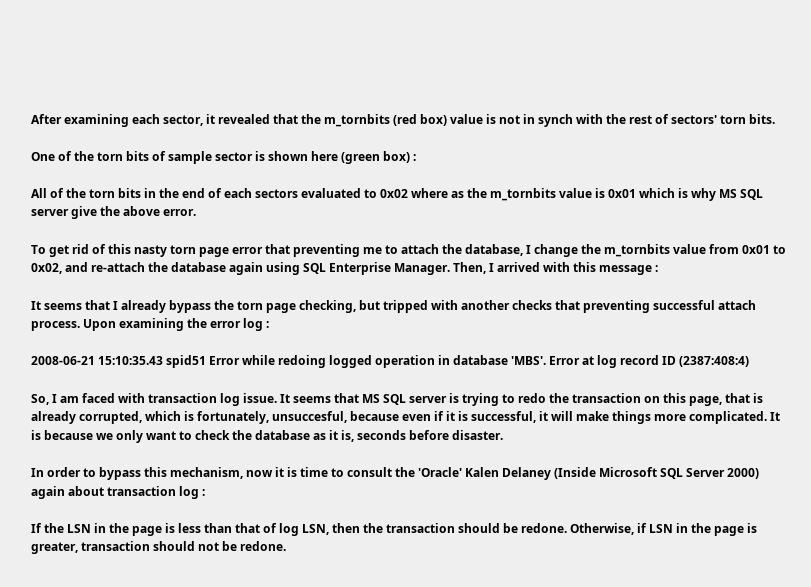After examining each sector, it revealed that the m_tornbits (red box) value is not in synch with the rest of sectors' torn bits.

One of the torn bits of sample sector is shown here (green box) :

All of the torn bits in the end of each sectors evaluated to 0x02 where as the m_tornbits value is 0x01 which is why MS SQL server give the above error.

To get rid of this nasty torn page error that preventing me to attach the database, I change the m_tornbits value from 0x01 to 0x02, and re-attach the database again using SQL Enterprise Manager. Then, I arrived with this message :

It seems that I already bypass the torn page checking, but tripped with another checks that preventing successful attach process. Upon examining the error log :

2008-06-21 15:10:35.43 spid51 Error while redoing logged operation in database 'MBS'. Error at log record ID (2387:408:4)

So, I am faced with transaction log issue. It seems that MS SQL server is trying to redo the transaction on this page, that is already corrupted, which is fortunately, unsuccesful, because even if it is successful, it will make things more complicated. It is because we only want to check the database as it is, seconds before disaster.

In order to bypass this mechanism, now it is time to consult the 'Oracle' Kalen Delaney (Inside Microsoft SQL Server 2000) again about transaction log :

If the LSN in the page is less than that of log LSN, then the transaction should be redone. Otherwise, if LSN in the page is greater, transaction should not be redone.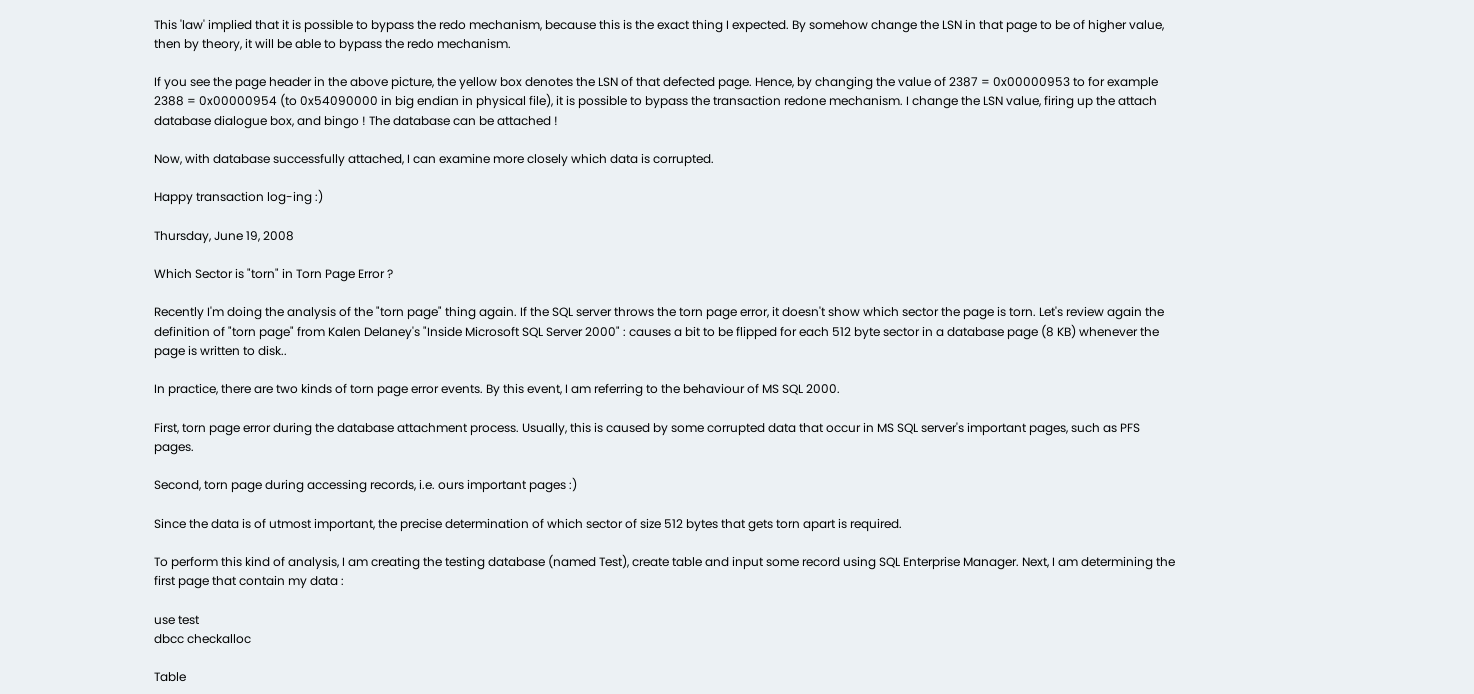This 'law' implied that it is possible to bypass the redo mechanism, because this is the exact thing I expected. By somehow change the LSN in that page to be of higher value, then by theory, it will be able to bypass the redo mechanism.

If you see the page header in the above picture, the yellow box denotes the LSN of that defected page. Hence, by changing the value of 2387 = 0x00000953 to for example 2388 = 0x00000954 (to 0x54090000 in big endian in physical file), it is possible to bypass the transaction redone mechanism. I change the LSN value, firing up the attach database dialogue box, and bingo ! The database can be attached !

Now, with database successfully attached, I can examine more closely which data is corrupted.

Happy transaction log-ing :)

Thursday, June 19, 2008

Which Sector is "torn" in Torn Page Error ?

Recently I'm doing the analysis of the "torn page" thing again. If the SQL server throws the torn page error, it doesn't show which sector the page is torn. Let's review again the definition of "torn page" from Kalen Delaney's "Inside Microsoft SQL Server 2000" : causes a bit to be flipped for each 512 byte sector in a database page (8 KB) whenever the page is written to disk..

In practice, there are two kinds of torn page error events. By this event, I am referring to the behaviour of MS SQL 2000.

First, torn page error during the database attachment process. Usually, this is caused by some corrupted data that occur in MS SQL server's important pages, such as PFS pages.

Second, torn page during accessing records, i.e. ours important pages :)

Since the data is of utmost important, the precise determination of which sector of size 512 bytes that gets torn apart is required.

To perform this kind of analysis, I am creating the testing database (named Test), create table and input some record using SQL Enterprise Manager. Next, I am determining the first page that contain my data :

use test
dbcc checkalloc

Table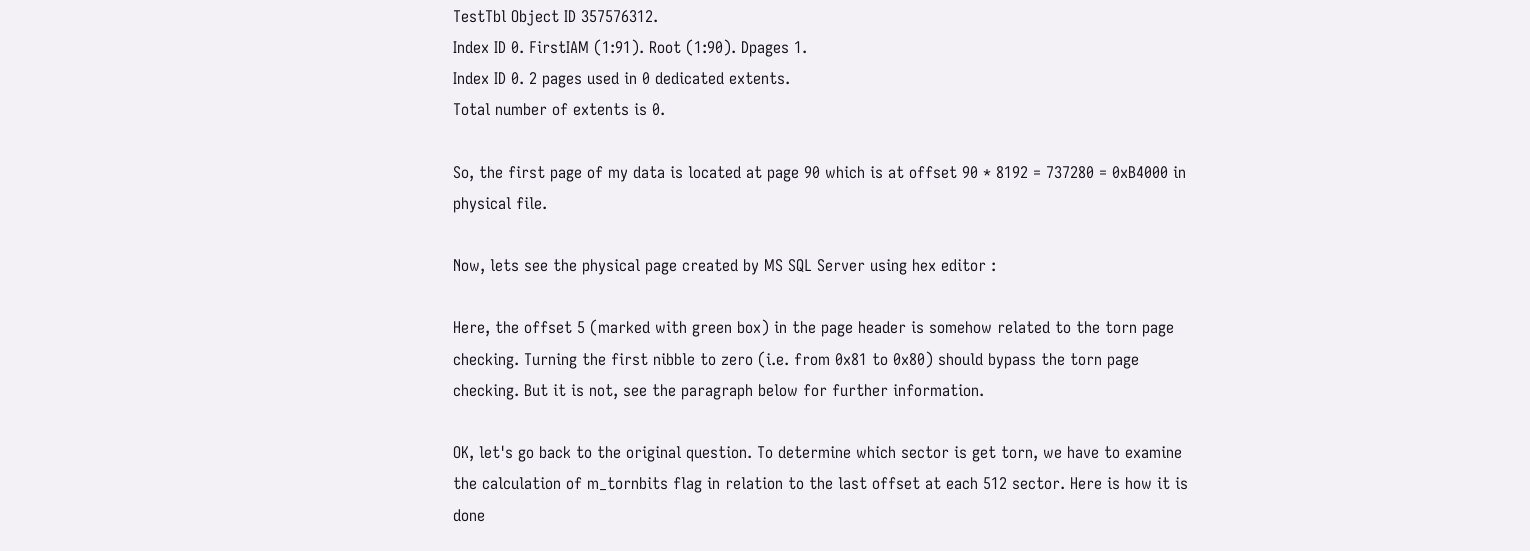TestTbl Object ID 357576312.
Index ID 0. FirstIAM (1:91). Root (1:90). Dpages 1.
Index ID 0. 2 pages used in 0 dedicated extents.
Total number of extents is 0.

So, the first page of my data is located at page 90 which is at offset 90 * 8192 = 737280 = 0xB4000 in physical file.

Now, lets see the physical page created by MS SQL Server using hex editor :

Here, the offset 5 (marked with green box) in the page header is somehow related to the torn page checking. Turning the first nibble to zero (i.e. from 0x81 to 0x80) should bypass the torn page checking. But it is not, see the paragraph below for further information.

OK, let's go back to the original question. To determine which sector is get torn, we have to examine the calculation of m_tornbits flag in relation to the last offset at each 512 sector. Here is how it is done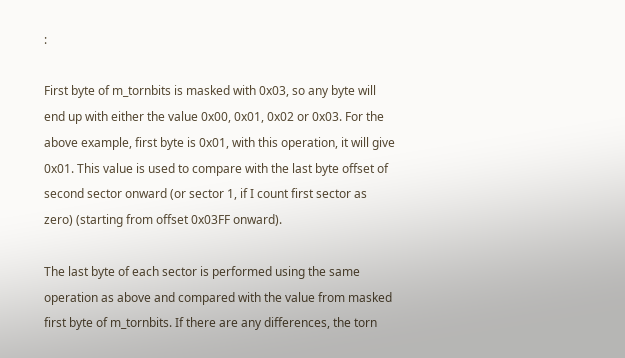:

First byte of m_tornbits is masked with 0x03, so any byte will end up with either the value 0x00, 0x01, 0x02 or 0x03. For the above example, first byte is 0x01, with this operation, it will give 0x01. This value is used to compare with the last byte offset of second sector onward (or sector 1, if I count first sector as zero) (starting from offset 0x03FF onward).

The last byte of each sector is performed using the same operation as above and compared with the value from masked first byte of m_tornbits. If there are any differences, the torn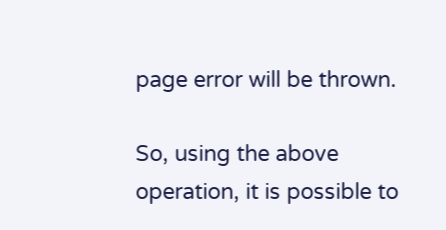page error will be thrown.

So, using the above operation, it is possible to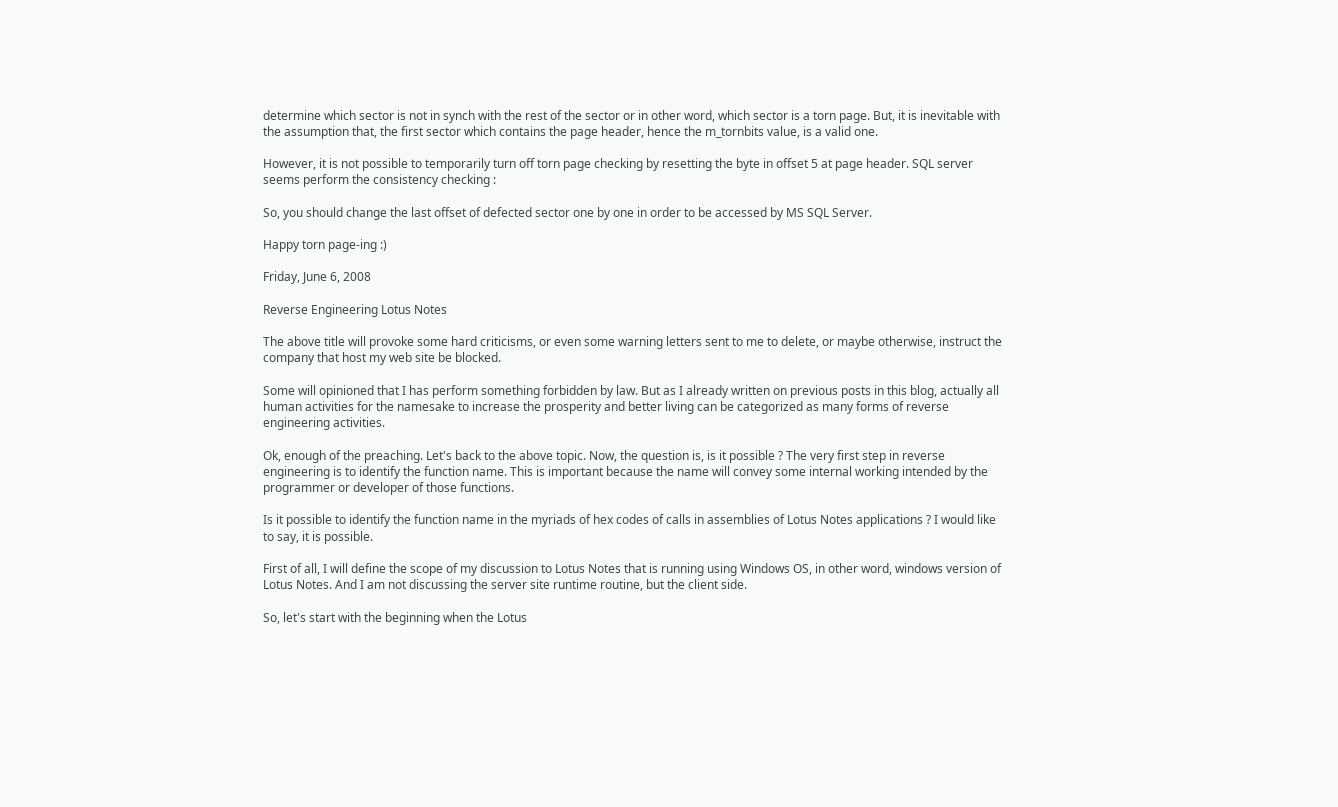determine which sector is not in synch with the rest of the sector or in other word, which sector is a torn page. But, it is inevitable with the assumption that, the first sector which contains the page header, hence the m_tornbits value, is a valid one.

However, it is not possible to temporarily turn off torn page checking by resetting the byte in offset 5 at page header. SQL server seems perform the consistency checking :

So, you should change the last offset of defected sector one by one in order to be accessed by MS SQL Server.

Happy torn page-ing :)

Friday, June 6, 2008

Reverse Engineering Lotus Notes

The above title will provoke some hard criticisms, or even some warning letters sent to me to delete, or maybe otherwise, instruct the company that host my web site be blocked.

Some will opinioned that I has perform something forbidden by law. But as I already written on previous posts in this blog, actually all human activities for the namesake to increase the prosperity and better living can be categorized as many forms of reverse engineering activities.

Ok, enough of the preaching. Let's back to the above topic. Now, the question is, is it possible ? The very first step in reverse engineering is to identify the function name. This is important because the name will convey some internal working intended by the programmer or developer of those functions.

Is it possible to identify the function name in the myriads of hex codes of calls in assemblies of Lotus Notes applications ? I would like to say, it is possible.

First of all, I will define the scope of my discussion to Lotus Notes that is running using Windows OS, in other word, windows version of Lotus Notes. And I am not discussing the server site runtime routine, but the client side.

So, let's start with the beginning when the Lotus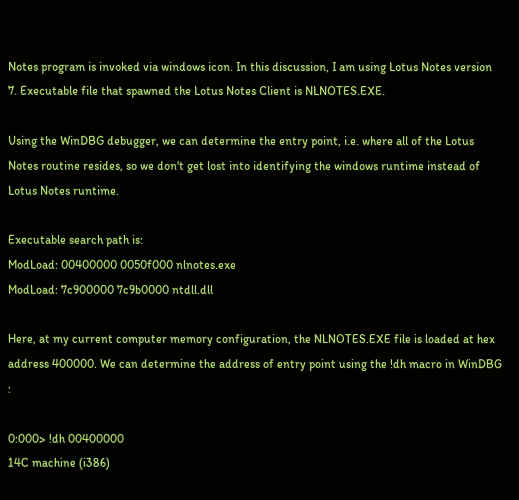Notes program is invoked via windows icon. In this discussion, I am using Lotus Notes version 7. Executable file that spawned the Lotus Notes Client is NLNOTES.EXE.

Using the WinDBG debugger, we can determine the entry point, i.e. where all of the Lotus Notes routine resides, so we don't get lost into identifying the windows runtime instead of Lotus Notes runtime.

Executable search path is:
ModLoad: 00400000 0050f000 nlnotes.exe
ModLoad: 7c900000 7c9b0000 ntdll.dll

Here, at my current computer memory configuration, the NLNOTES.EXE file is loaded at hex address 400000. We can determine the address of entry point using the !dh macro in WinDBG :

0:000> !dh 00400000
14C machine (i386)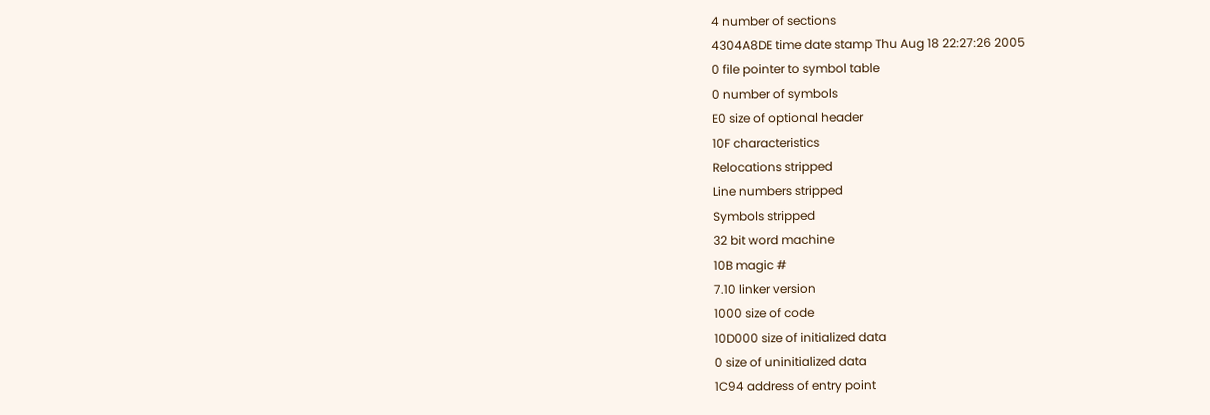4 number of sections
4304A8DE time date stamp Thu Aug 18 22:27:26 2005
0 file pointer to symbol table
0 number of symbols
E0 size of optional header
10F characteristics
Relocations stripped
Line numbers stripped
Symbols stripped
32 bit word machine
10B magic #
7.10 linker version
1000 size of code
10D000 size of initialized data
0 size of uninitialized data
1C94 address of entry point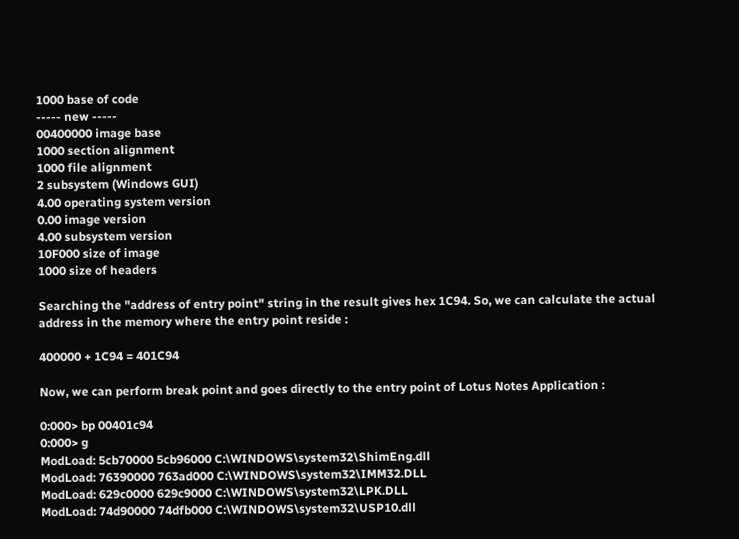1000 base of code
----- new -----
00400000 image base
1000 section alignment
1000 file alignment
2 subsystem (Windows GUI)
4.00 operating system version
0.00 image version
4.00 subsystem version
10F000 size of image
1000 size of headers

Searching the "address of entry point" string in the result gives hex 1C94. So, we can calculate the actual address in the memory where the entry point reside :

400000 + 1C94 = 401C94

Now, we can perform break point and goes directly to the entry point of Lotus Notes Application :

0:000> bp 00401c94
0:000> g
ModLoad: 5cb70000 5cb96000 C:\WINDOWS\system32\ShimEng.dll
ModLoad: 76390000 763ad000 C:\WINDOWS\system32\IMM32.DLL
ModLoad: 629c0000 629c9000 C:\WINDOWS\system32\LPK.DLL
ModLoad: 74d90000 74dfb000 C:\WINDOWS\system32\USP10.dll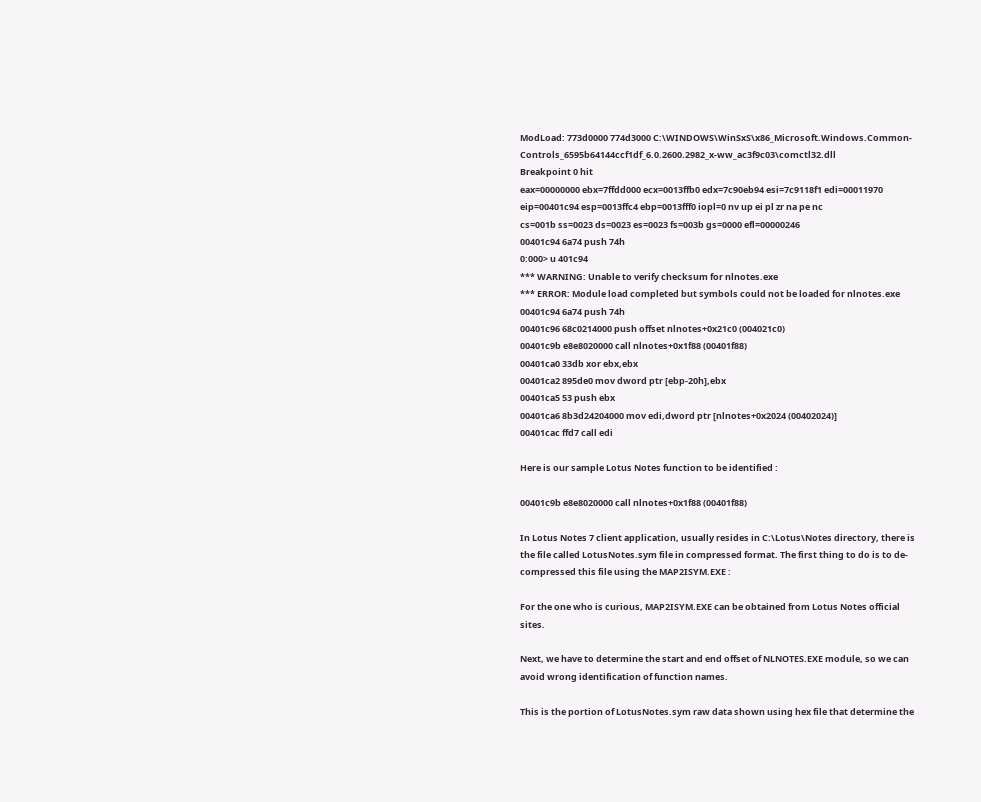ModLoad: 773d0000 774d3000 C:\WINDOWS\WinSxS\x86_Microsoft.Windows.Common-Controls_6595b64144ccf1df_6.0.2600.2982_x-ww_ac3f9c03\comctl32.dll
Breakpoint 0 hit
eax=00000000 ebx=7ffdd000 ecx=0013ffb0 edx=7c90eb94 esi=7c9118f1 edi=00011970
eip=00401c94 esp=0013ffc4 ebp=0013fff0 iopl=0 nv up ei pl zr na pe nc
cs=001b ss=0023 ds=0023 es=0023 fs=003b gs=0000 efl=00000246
00401c94 6a74 push 74h
0:000> u 401c94
*** WARNING: Unable to verify checksum for nlnotes.exe
*** ERROR: Module load completed but symbols could not be loaded for nlnotes.exe
00401c94 6a74 push 74h
00401c96 68c0214000 push offset nlnotes+0x21c0 (004021c0)
00401c9b e8e8020000 call nlnotes+0x1f88 (00401f88)
00401ca0 33db xor ebx,ebx
00401ca2 895de0 mov dword ptr [ebp-20h],ebx
00401ca5 53 push ebx
00401ca6 8b3d24204000 mov edi,dword ptr [nlnotes+0x2024 (00402024)]
00401cac ffd7 call edi

Here is our sample Lotus Notes function to be identified :

00401c9b e8e8020000 call nlnotes+0x1f88 (00401f88)

In Lotus Notes 7 client application, usually resides in C:\Lotus\Notes directory, there is the file called LotusNotes.sym file in compressed format. The first thing to do is to de-compressed this file using the MAP2ISYM.EXE :

For the one who is curious, MAP2ISYM.EXE can be obtained from Lotus Notes official sites.

Next, we have to determine the start and end offset of NLNOTES.EXE module, so we can avoid wrong identification of function names.

This is the portion of LotusNotes.sym raw data shown using hex file that determine the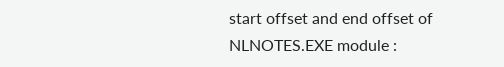start offset and end offset of NLNOTES.EXE module :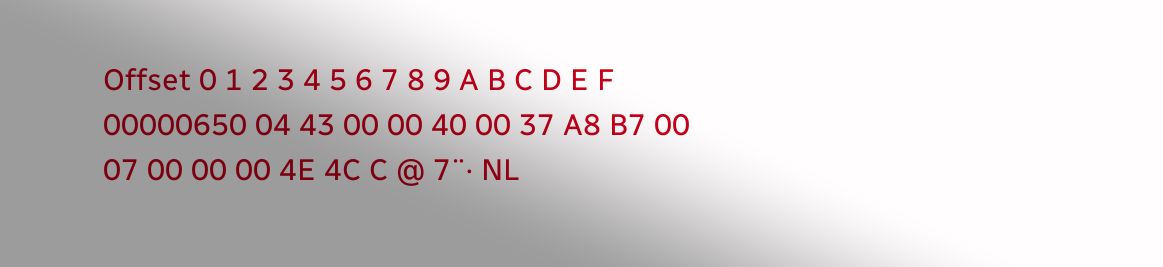Offset 0 1 2 3 4 5 6 7 8 9 A B C D E F
00000650 04 43 00 00 40 00 37 A8 B7 00 07 00 00 00 4E 4C C @ 7¨· NL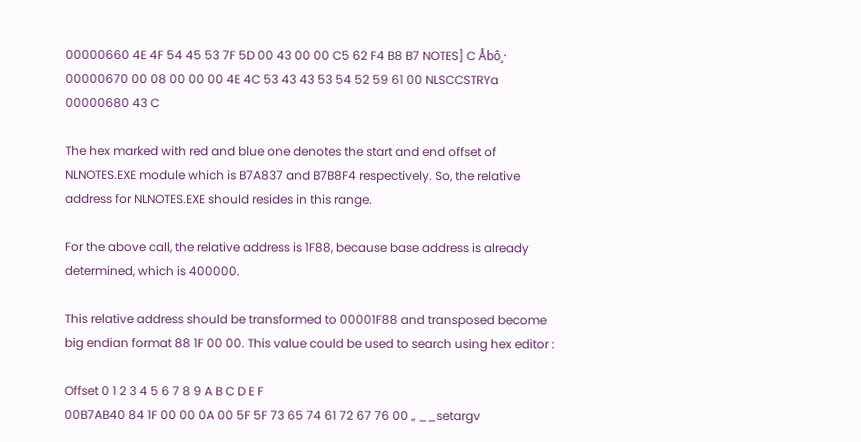00000660 4E 4F 54 45 53 7F 5D 00 43 00 00 C5 62 F4 B8 B7 NOTES] C Åbô¸·
00000670 00 08 00 00 00 4E 4C 53 43 43 53 54 52 59 61 00 NLSCCSTRYa
00000680 43 C

The hex marked with red and blue one denotes the start and end offset of NLNOTES.EXE module which is B7A837 and B7B8F4 respectively. So, the relative address for NLNOTES.EXE should resides in this range.

For the above call, the relative address is 1F88, because base address is already determined, which is 400000.

This relative address should be transformed to 00001F88 and transposed become big endian format 88 1F 00 00. This value could be used to search using hex editor :

Offset 0 1 2 3 4 5 6 7 8 9 A B C D E F
00B7AB40 84 1F 00 00 0A 00 5F 5F 73 65 74 61 72 67 76 00 „ __setargv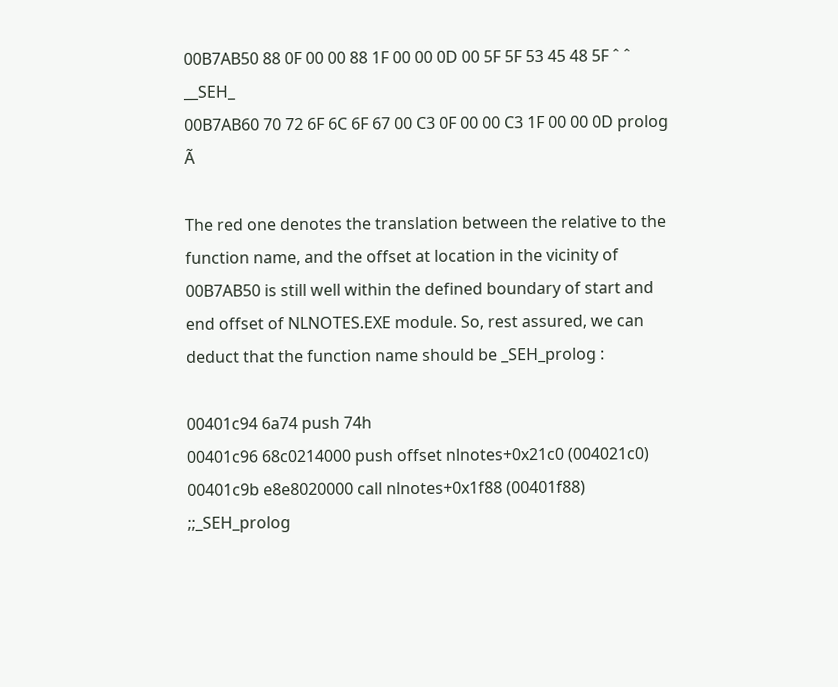00B7AB50 88 0F 00 00 88 1F 00 00 0D 00 5F 5F 53 45 48 5F ˆ ˆ __SEH_
00B7AB60 70 72 6F 6C 6F 67 00 C3 0F 00 00 C3 1F 00 00 0D prolog Ã

The red one denotes the translation between the relative to the function name, and the offset at location in the vicinity of 00B7AB50 is still well within the defined boundary of start and end offset of NLNOTES.EXE module. So, rest assured, we can deduct that the function name should be _SEH_prolog :

00401c94 6a74 push 74h
00401c96 68c0214000 push offset nlnotes+0x21c0 (004021c0)
00401c9b e8e8020000 call nlnotes+0x1f88 (00401f88) ;;_SEH_prolog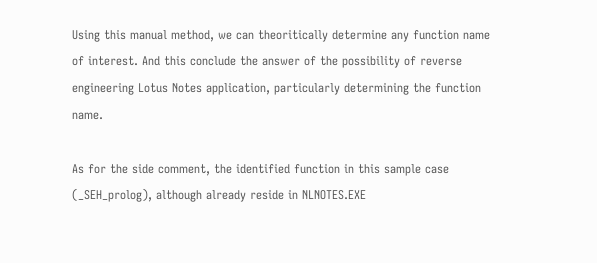Using this manual method, we can theoritically determine any function name of interest. And this conclude the answer of the possibility of reverse engineering Lotus Notes application, particularly determining the function name.

As for the side comment, the identified function in this sample case (_SEH_prolog), although already reside in NLNOTES.EXE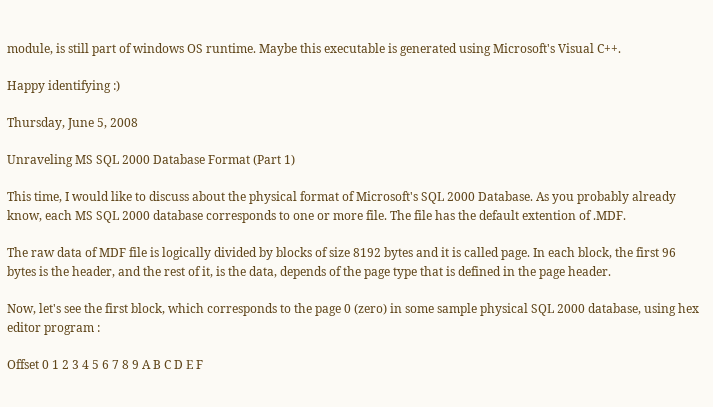module, is still part of windows OS runtime. Maybe this executable is generated using Microsoft's Visual C++.

Happy identifying :)

Thursday, June 5, 2008

Unraveling MS SQL 2000 Database Format (Part 1)

This time, I would like to discuss about the physical format of Microsoft's SQL 2000 Database. As you probably already know, each MS SQL 2000 database corresponds to one or more file. The file has the default extention of .MDF.

The raw data of MDF file is logically divided by blocks of size 8192 bytes and it is called page. In each block, the first 96 bytes is the header, and the rest of it, is the data, depends of the page type that is defined in the page header.

Now, let's see the first block, which corresponds to the page 0 (zero) in some sample physical SQL 2000 database, using hex editor program :

Offset 0 1 2 3 4 5 6 7 8 9 A B C D E F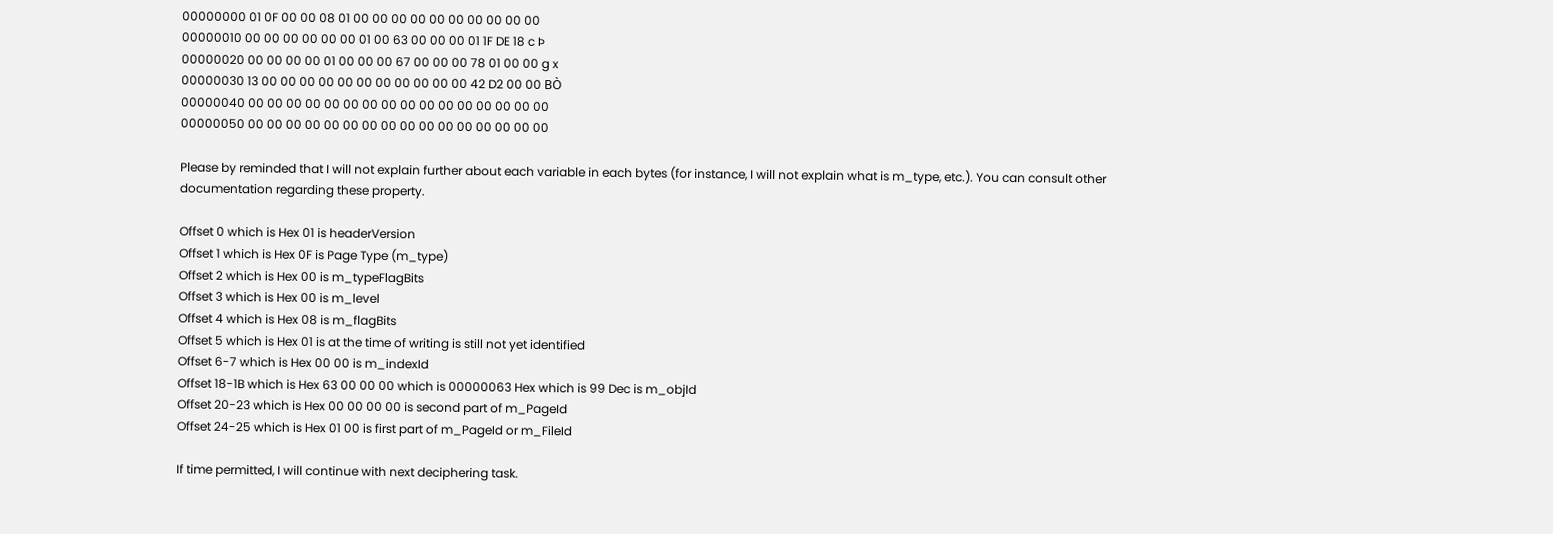00000000 01 0F 00 00 08 01 00 00 00 00 00 00 00 00 00 00
00000010 00 00 00 00 00 00 01 00 63 00 00 00 01 1F DE 18 c Þ
00000020 00 00 00 00 01 00 00 00 67 00 00 00 78 01 00 00 g x
00000030 13 00 00 00 00 00 00 00 00 00 00 00 42 D2 00 00 BÒ
00000040 00 00 00 00 00 00 00 00 00 00 00 00 00 00 00 00
00000050 00 00 00 00 00 00 00 00 00 00 00 00 00 00 00 00

Please by reminded that I will not explain further about each variable in each bytes (for instance, I will not explain what is m_type, etc.). You can consult other documentation regarding these property.

Offset 0 which is Hex 01 is headerVersion
Offset 1 which is Hex 0F is Page Type (m_type)
Offset 2 which is Hex 00 is m_typeFlagBits
Offset 3 which is Hex 00 is m_level
Offset 4 which is Hex 08 is m_flagBits
Offset 5 which is Hex 01 is at the time of writing is still not yet identified
Offset 6-7 which is Hex 00 00 is m_indexId
Offset 18-1B which is Hex 63 00 00 00 which is 00000063 Hex which is 99 Dec is m_objId
Offset 20-23 which is Hex 00 00 00 00 is second part of m_PageId
Offset 24-25 which is Hex 01 00 is first part of m_PageId or m_FileId

If time permitted, I will continue with next deciphering task.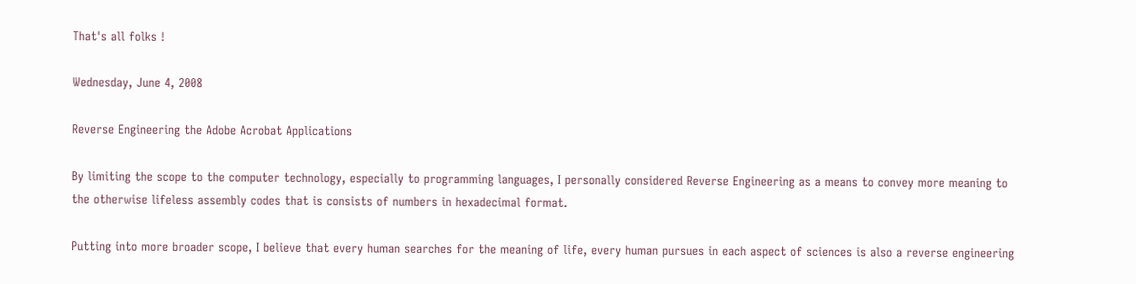That's all folks !

Wednesday, June 4, 2008

Reverse Engineering the Adobe Acrobat Applications

By limiting the scope to the computer technology, especially to programming languages, I personally considered Reverse Engineering as a means to convey more meaning to the otherwise lifeless assembly codes that is consists of numbers in hexadecimal format.

Putting into more broader scope, I believe that every human searches for the meaning of life, every human pursues in each aspect of sciences is also a reverse engineering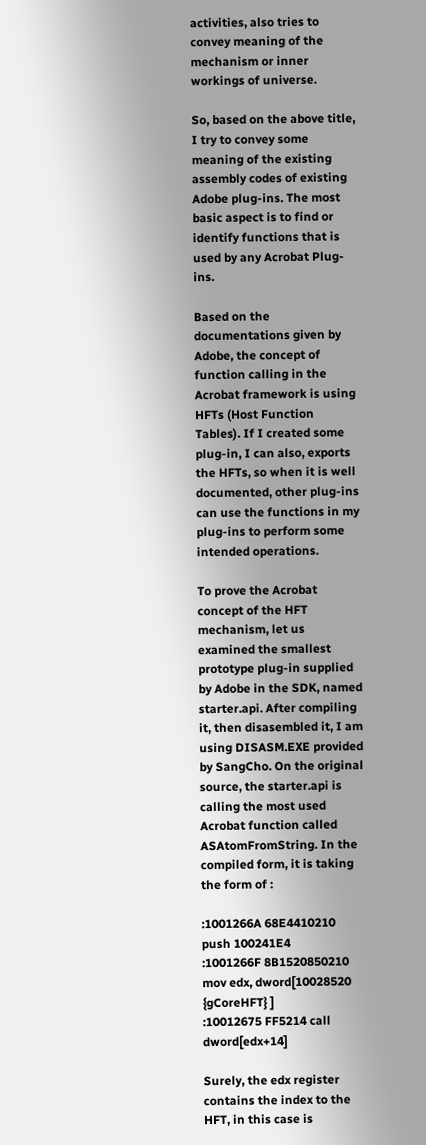activities, also tries to convey meaning of the mechanism or inner workings of universe.

So, based on the above title, I try to convey some meaning of the existing assembly codes of existing Adobe plug-ins. The most basic aspect is to find or identify functions that is used by any Acrobat Plug-ins.

Based on the documentations given by Adobe, the concept of function calling in the Acrobat framework is using HFTs (Host Function Tables). If I created some plug-in, I can also, exports the HFTs, so when it is well documented, other plug-ins can use the functions in my plug-ins to perform some intended operations.

To prove the Acrobat concept of the HFT mechanism, let us examined the smallest prototype plug-in supplied by Adobe in the SDK, named starter.api. After compiling it, then disasembled it, I am using DISASM.EXE provided by SangCho. On the original source, the starter.api is calling the most used Acrobat function called ASAtomFromString. In the compiled form, it is taking the form of :

:1001266A 68E4410210 push 100241E4
:1001266F 8B1520850210 mov edx, dword[10028520 {gCoreHFT} ]
:10012675 FF5214 call dword[edx+14]

Surely, the edx register contains the index to the HFT, in this case is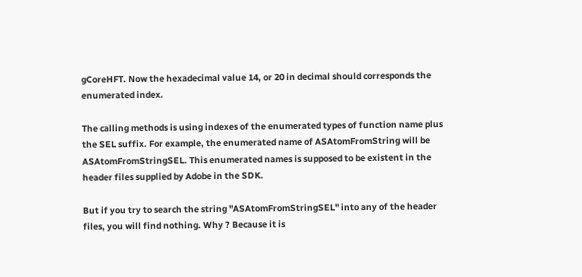gCoreHFT. Now the hexadecimal value 14, or 20 in decimal should corresponds the enumerated index.

The calling methods is using indexes of the enumerated types of function name plus the SEL suffix. For example, the enumerated name of ASAtomFromString will be ASAtomFromStringSEL. This enumerated names is supposed to be existent in the header files supplied by Adobe in the SDK.

But if you try to search the string "ASAtomFromStringSEL" into any of the header files, you will find nothing. Why ? Because it is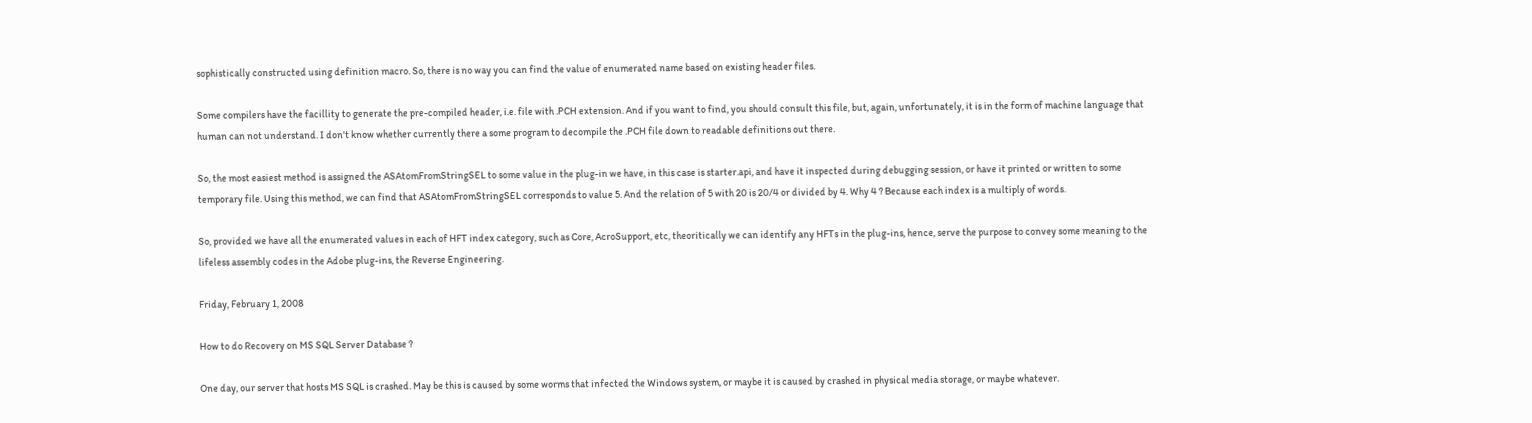sophistically constructed using definition macro. So, there is no way you can find the value of enumerated name based on existing header files.

Some compilers have the facillity to generate the pre-compiled header, i.e. file with .PCH extension. And if you want to find, you should consult this file, but, again, unfortunately, it is in the form of machine language that human can not understand. I don't know whether currently there a some program to decompile the .PCH file down to readable definitions out there.

So, the most easiest method is assigned the ASAtomFromStringSEL to some value in the plug-in we have, in this case is starter.api, and have it inspected during debugging session, or have it printed or written to some temporary file. Using this method, we can find that ASAtomFromStringSEL corresponds to value 5. And the relation of 5 with 20 is 20/4 or divided by 4. Why 4 ? Because each index is a multiply of words.

So, provided we have all the enumerated values in each of HFT index category, such as Core, AcroSupport, etc, theoritically we can identify any HFTs in the plug-ins, hence, serve the purpose to convey some meaning to the lifeless assembly codes in the Adobe plug-ins, the Reverse Engineering.

Friday, February 1, 2008

How to do Recovery on MS SQL Server Database ?

One day, our server that hosts MS SQL is crashed. May be this is caused by some worms that infected the Windows system, or maybe it is caused by crashed in physical media storage, or maybe whatever.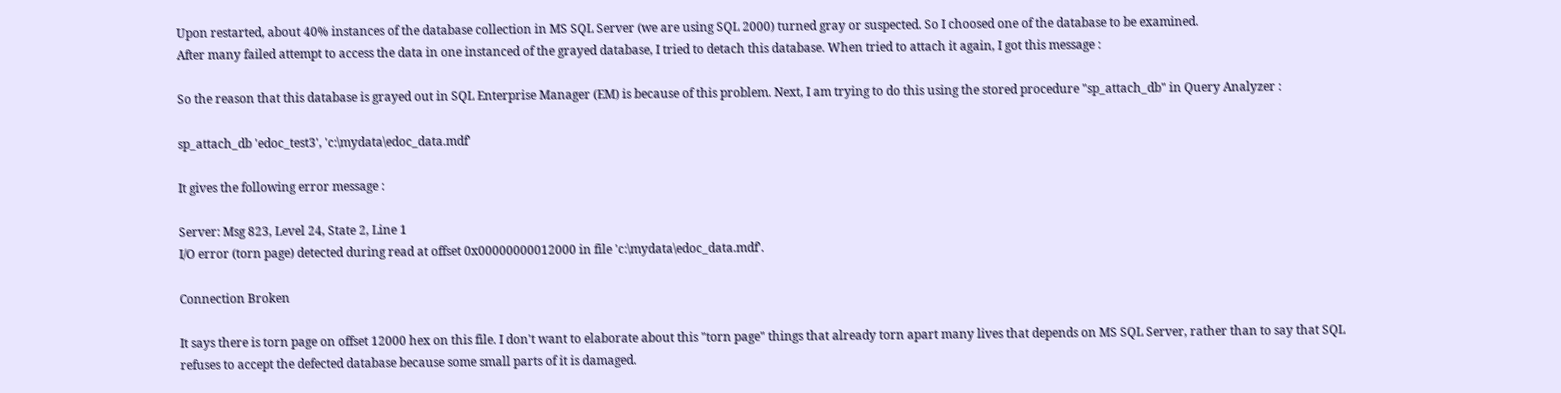Upon restarted, about 40% instances of the database collection in MS SQL Server (we are using SQL 2000) turned gray or suspected. So I choosed one of the database to be examined.
After many failed attempt to access the data in one instanced of the grayed database, I tried to detach this database. When tried to attach it again, I got this message :

So the reason that this database is grayed out in SQL Enterprise Manager (EM) is because of this problem. Next, I am trying to do this using the stored procedure "sp_attach_db" in Query Analyzer :

sp_attach_db 'edoc_test3', 'c:\mydata\edoc_data.mdf'

It gives the following error message :

Server: Msg 823, Level 24, State 2, Line 1
I/O error (torn page) detected during read at offset 0x00000000012000 in file 'c:\mydata\edoc_data.mdf'.

Connection Broken

It says there is torn page on offset 12000 hex on this file. I don't want to elaborate about this "torn page" things that already torn apart many lives that depends on MS SQL Server, rather than to say that SQL refuses to accept the defected database because some small parts of it is damaged.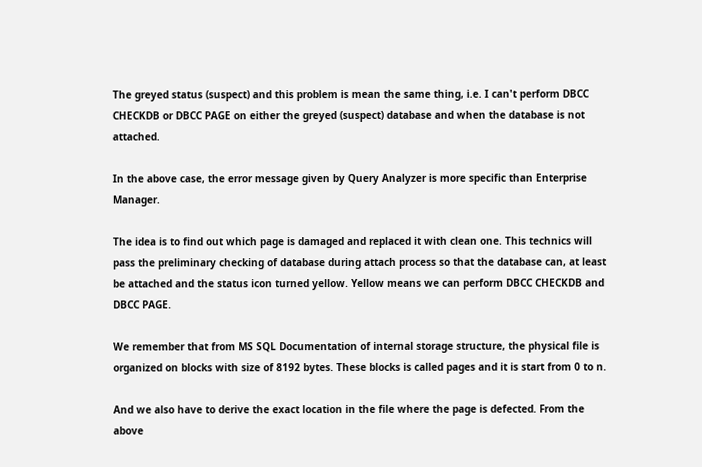The greyed status (suspect) and this problem is mean the same thing, i.e. I can't perform DBCC CHECKDB or DBCC PAGE on either the greyed (suspect) database and when the database is not attached.

In the above case, the error message given by Query Analyzer is more specific than Enterprise Manager.

The idea is to find out which page is damaged and replaced it with clean one. This technics will pass the preliminary checking of database during attach process so that the database can, at least be attached and the status icon turned yellow. Yellow means we can perform DBCC CHECKDB and DBCC PAGE.

We remember that from MS SQL Documentation of internal storage structure, the physical file is organized on blocks with size of 8192 bytes. These blocks is called pages and it is start from 0 to n.

And we also have to derive the exact location in the file where the page is defected. From the above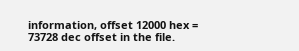information, offset 12000 hex = 73728 dec offset in the file.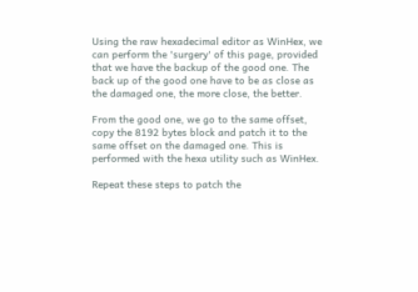Using the raw hexadecimal editor as WinHex, we can perform the 'surgery' of this page, provided that we have the backup of the good one. The back up of the good one have to be as close as the damaged one, the more close, the better.

From the good one, we go to the same offset, copy the 8192 bytes block and patch it to the same offset on the damaged one. This is performed with the hexa utility such as WinHex.

Repeat these steps to patch the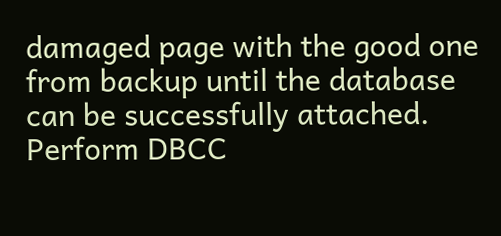damaged page with the good one from backup until the database can be successfully attached. Perform DBCC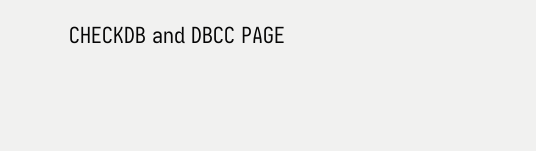CHECKDB and DBCC PAGE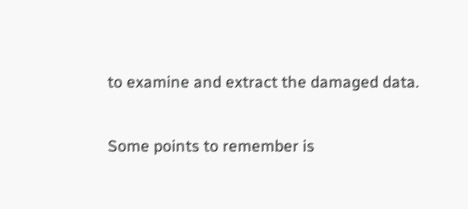to examine and extract the damaged data.

Some points to remember is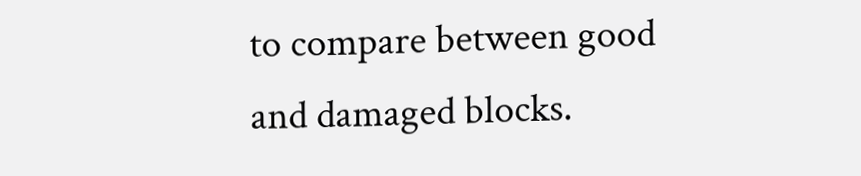to compare between good and damaged blocks.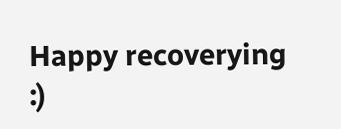Happy recoverying :)